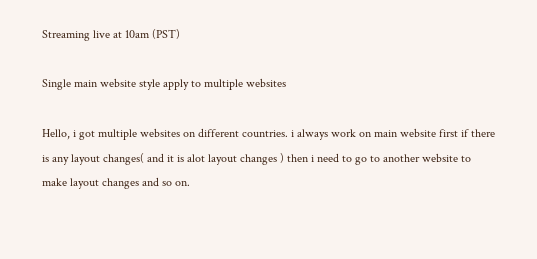Streaming live at 10am (PST)

Single main website style apply to multiple websites

Hello, i got multiple websites on different countries. i always work on main website first if there is any layout changes( and it is alot layout changes ) then i need to go to another website to make layout changes and so on.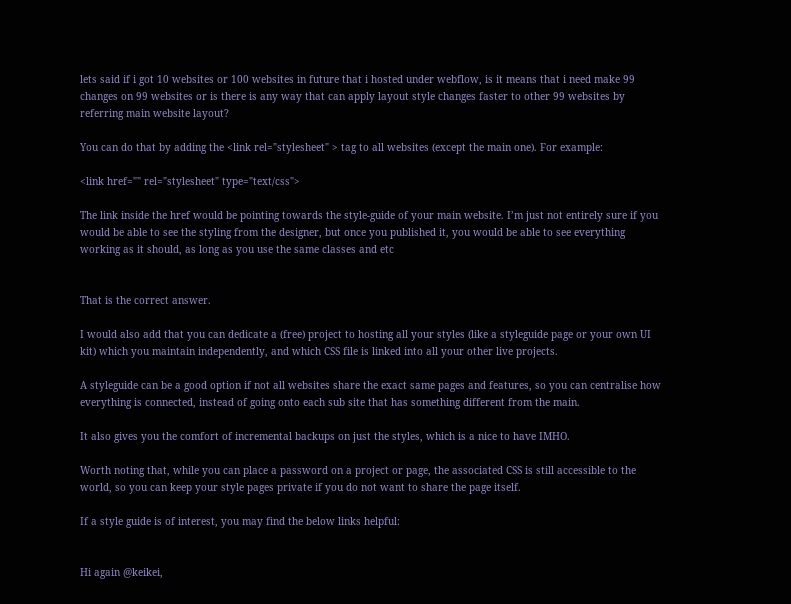lets said if i got 10 websites or 100 websites in future that i hosted under webflow, is it means that i need make 99 changes on 99 websites or is there is any way that can apply layout style changes faster to other 99 websites by referring main website layout?

You can do that by adding the <link rel="stylesheet" > tag to all websites (except the main one). For example:

<link href="" rel="stylesheet" type="text/css">

The link inside the href would be pointing towards the style-guide of your main website. I’m just not entirely sure if you would be able to see the styling from the designer, but once you published it, you would be able to see everything working as it should, as long as you use the same classes and etc


That is the correct answer.

I would also add that you can dedicate a (free) project to hosting all your styles (like a styleguide page or your own UI kit) which you maintain independently, and which CSS file is linked into all your other live projects.

A styleguide can be a good option if not all websites share the exact same pages and features, so you can centralise how everything is connected, instead of going onto each sub site that has something different from the main.

It also gives you the comfort of incremental backups on just the styles, which is a nice to have IMHO.

Worth noting that, while you can place a password on a project or page, the associated CSS is still accessible to the world, so you can keep your style pages private if you do not want to share the page itself.

If a style guide is of interest, you may find the below links helpful:


Hi again @keikei,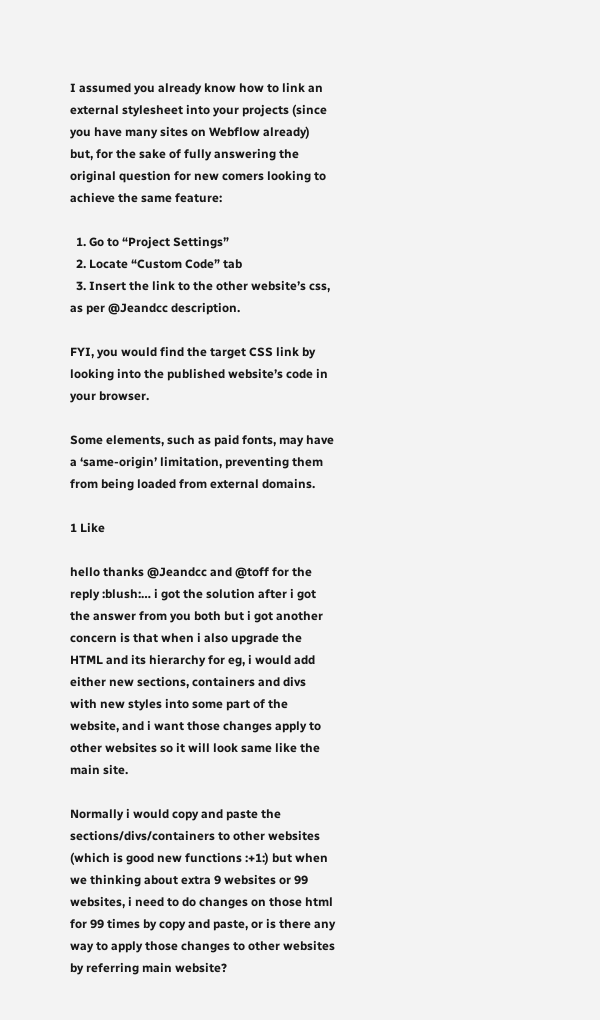I assumed you already know how to link an external stylesheet into your projects (since you have many sites on Webflow already) but, for the sake of fully answering the original question for new comers looking to achieve the same feature:

  1. Go to “Project Settings”
  2. Locate “Custom Code” tab
  3. Insert the link to the other website’s css, as per @Jeandcc description.

FYI, you would find the target CSS link by looking into the published website’s code in your browser.

Some elements, such as paid fonts, may have a ‘same-origin’ limitation, preventing them from being loaded from external domains.

1 Like

hello thanks @Jeandcc and @toff for the reply :blush:… i got the solution after i got the answer from you both but i got another concern is that when i also upgrade the HTML and its hierarchy for eg, i would add either new sections, containers and divs with new styles into some part of the website, and i want those changes apply to other websites so it will look same like the main site.

Normally i would copy and paste the sections/divs/containers to other websites (which is good new functions :+1:) but when we thinking about extra 9 websites or 99 websites, i need to do changes on those html for 99 times by copy and paste, or is there any way to apply those changes to other websites by referring main website?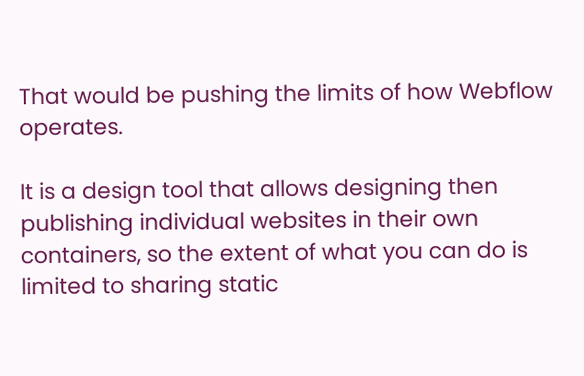That would be pushing the limits of how Webflow operates.

It is a design tool that allows designing then publishing individual websites in their own containers, so the extent of what you can do is limited to sharing static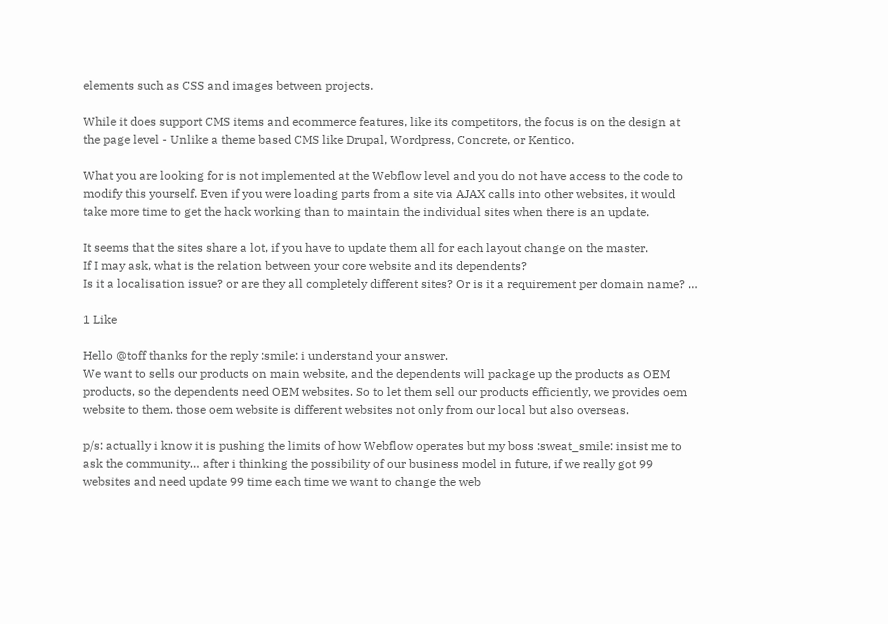elements such as CSS and images between projects.

While it does support CMS items and ecommerce features, like its competitors, the focus is on the design at the page level - Unlike a theme based CMS like Drupal, Wordpress, Concrete, or Kentico.

What you are looking for is not implemented at the Webflow level and you do not have access to the code to modify this yourself. Even if you were loading parts from a site via AJAX calls into other websites, it would take more time to get the hack working than to maintain the individual sites when there is an update.

It seems that the sites share a lot, if you have to update them all for each layout change on the master.
If I may ask, what is the relation between your core website and its dependents?
Is it a localisation issue? or are they all completely different sites? Or is it a requirement per domain name? …

1 Like

Hello @toff thanks for the reply :smile: i understand your answer.
We want to sells our products on main website, and the dependents will package up the products as OEM products, so the dependents need OEM websites. So to let them sell our products efficiently, we provides oem website to them. those oem website is different websites not only from our local but also overseas.

p/s: actually i know it is pushing the limits of how Webflow operates but my boss :sweat_smile: insist me to ask the community… after i thinking the possibility of our business model in future, if we really got 99 websites and need update 99 time each time we want to change the web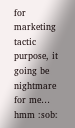for marketing tactic purpose, it going be nightmare for me… hmm :sob: